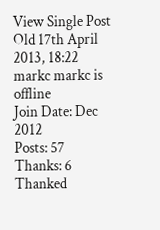View Single Post
Old 17th April 2013, 18:22
markc markc is offline
Join Date: Dec 2012
Posts: 57
Thanks: 6
Thanked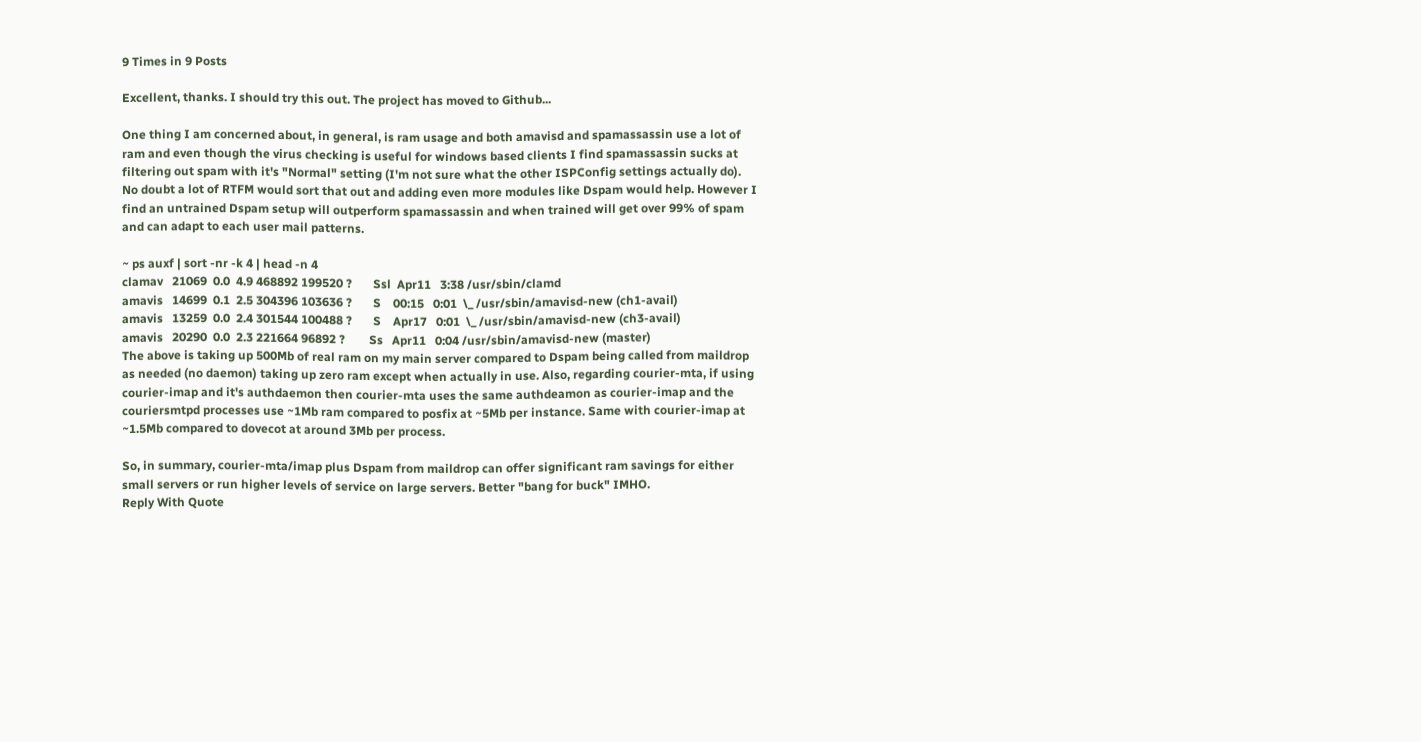9 Times in 9 Posts

Excellent, thanks. I should try this out. The project has moved to Github...

One thing I am concerned about, in general, is ram usage and both amavisd and spamassassin use a lot of ram and even though the virus checking is useful for windows based clients I find spamassassin sucks at filtering out spam with it's "Normal" setting (I'm not sure what the other ISPConfig settings actually do). No doubt a lot of RTFM would sort that out and adding even more modules like Dspam would help. However I find an untrained Dspam setup will outperform spamassassin and when trained will get over 99% of spam and can adapt to each user mail patterns.

~ ps auxf | sort -nr -k 4 | head -n 4
clamav   21069  0.0  4.9 468892 199520 ?       Ssl  Apr11   3:38 /usr/sbin/clamd
amavis   14699  0.1  2.5 304396 103636 ?       S    00:15   0:01  \_ /usr/sbin/amavisd-new (ch1-avail)
amavis   13259  0.0  2.4 301544 100488 ?       S    Apr17   0:01  \_ /usr/sbin/amavisd-new (ch3-avail)
amavis   20290  0.0  2.3 221664 96892 ?        Ss   Apr11   0:04 /usr/sbin/amavisd-new (master)
The above is taking up 500Mb of real ram on my main server compared to Dspam being called from maildrop as needed (no daemon) taking up zero ram except when actually in use. Also, regarding courier-mta, if using courier-imap and it's authdaemon then courier-mta uses the same authdeamon as courier-imap and the couriersmtpd processes use ~1Mb ram compared to posfix at ~5Mb per instance. Same with courier-imap at ~1.5Mb compared to dovecot at around 3Mb per process.

So, in summary, courier-mta/imap plus Dspam from maildrop can offer significant ram savings for either small servers or run higher levels of service on large servers. Better "bang for buck" IMHO.
Reply With Quote